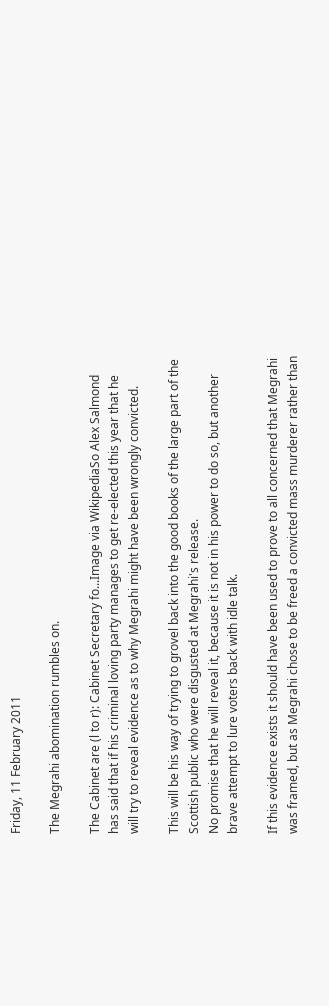Friday, 11 February 2011

The Megrahi abomination rumbles on.

The Cabinet are (l to r): Cabinet Secretary fo...Image via WikipediaSo Alex Salmond has said that if his criminal loving party manages to get re-elected this year that he will try to reveal evidence as to why Megrahi might have been wrongly convicted.

This will be his way of trying to grovel back into the good books of the large part of the Scottish public who were disgusted at Megrahi's release.
No promise that he will reveal it, because it is not in his power to do so, but another brave attempt to lure voters back with idle talk.

If this evidence exists it should have been used to prove to all concerned that Megrahi was framed, but as Megrahi chose to be freed a convicted mass murderer rather than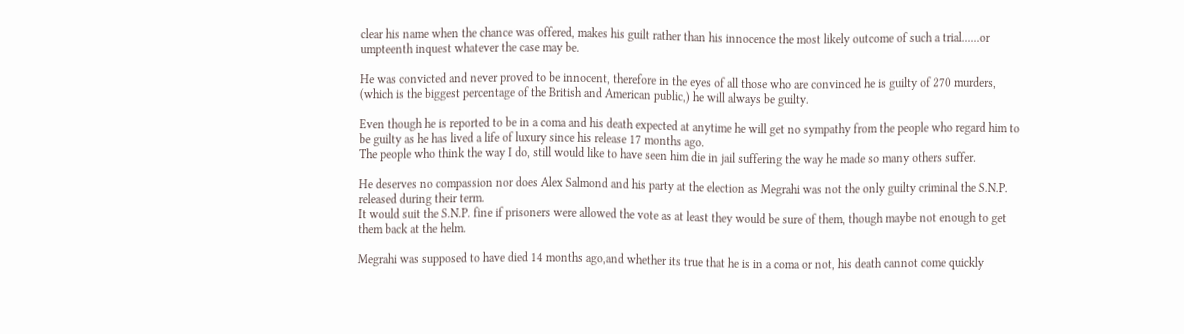clear his name when the chance was offered, makes his guilt rather than his innocence the most likely outcome of such a trial......or umpteenth inquest whatever the case may be.

He was convicted and never proved to be innocent, therefore in the eyes of all those who are convinced he is guilty of 270 murders, (which is the biggest percentage of the British and American public,) he will always be guilty.

Even though he is reported to be in a coma and his death expected at anytime he will get no sympathy from the people who regard him to be guilty as he has lived a life of luxury since his release 17 months ago.
The people who think the way I do, still would like to have seen him die in jail suffering the way he made so many others suffer.

He deserves no compassion nor does Alex Salmond and his party at the election as Megrahi was not the only guilty criminal the S.N.P. released during their term.
It would suit the S.N.P. fine if prisoners were allowed the vote as at least they would be sure of them, though maybe not enough to get them back at the helm.

Megrahi was supposed to have died 14 months ago,and whether its true that he is in a coma or not, his death cannot come quickly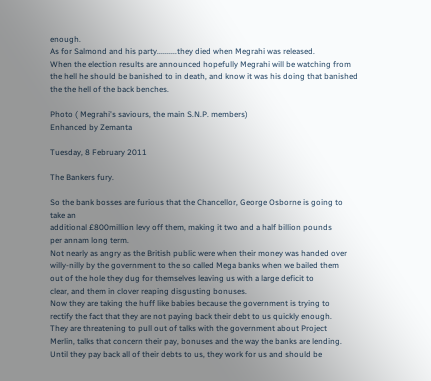enough.
As for Salmond and his party..........they died when Megrahi was released.
When the election results are announced hopefully Megrahi will be watching from the hell he should be banished to in death, and know it was his doing that banished the the hell of the back benches.

Photo ( Megrahi's saviours, the main S.N.P. members)
Enhanced by Zemanta

Tuesday, 8 February 2011

The Bankers fury.

So the bank bosses are furious that the Chancellor, George Osborne is going to take an
additional £800million levy off them, making it two and a half billion pounds
per annam long term.
Not nearly as angry as the British public were when their money was handed over
willy-nilly by the government to the so called Mega banks when we bailed them
out of the hole they dug for themselves leaving us with a large deficit to
clear, and them in clover reaping disgusting bonuses.
Now they are taking the huff like babies because the government is trying to
rectify the fact that they are not paying back their debt to us quickly enough.
They are threatening to pull out of talks with the government about Project
Merlin, talks that concern their pay, bonuses and the way the banks are lending.
Until they pay back all of their debts to us, they work for us and should be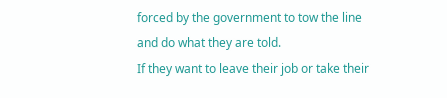forced by the government to tow the line and do what they are told.
If they want to leave their job or take their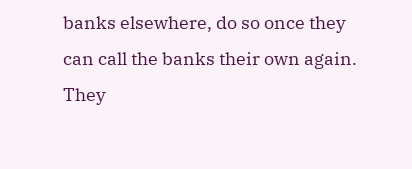banks elsewhere, do so once they
can call the banks their own again.
They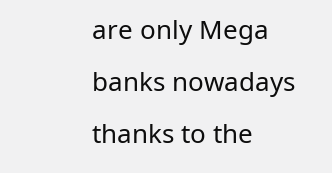are only Mega banks nowadays thanks to the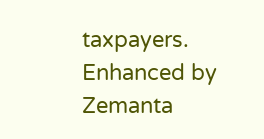taxpayers.
Enhanced by Zemanta